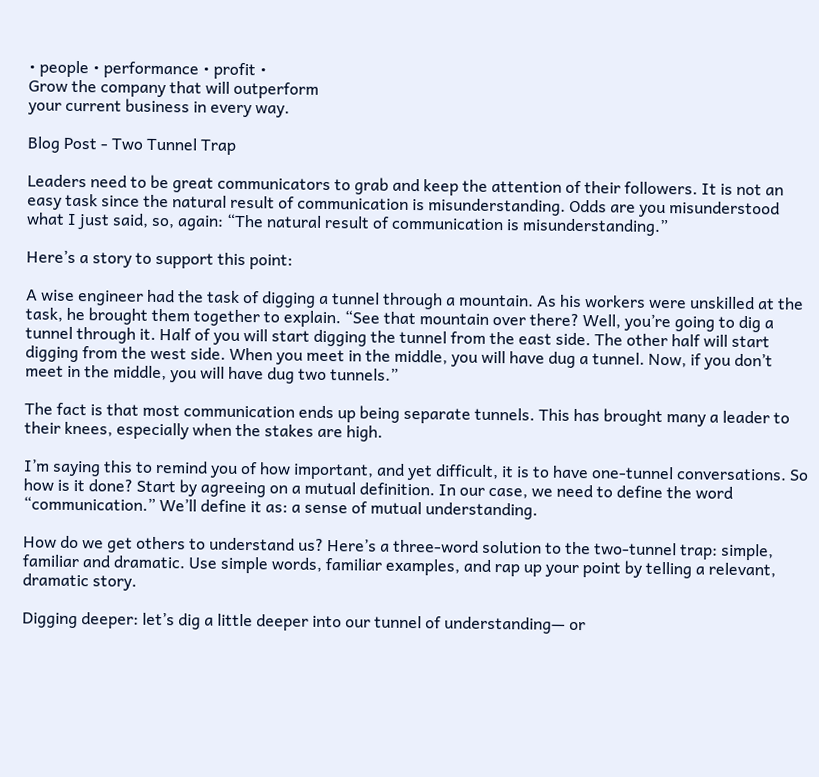• people • performance • profit •
Grow the company that will outperform
your current business in every way.

Blog Post - Two Tunnel Trap

Leaders need to be great communicators to grab and keep the attention of their followers. It is not an easy task since the natural result of communication is misunderstanding. Odds are you misunderstood what I just said, so, again: “The natural result of communication is misunderstanding.”

Here’s a story to support this point:

A wise engineer had the task of digging a tunnel through a mountain. As his workers were unskilled at the task, he brought them together to explain. “See that mountain over there? Well, you’re going to dig a tunnel through it. Half of you will start digging the tunnel from the east side. The other half will start digging from the west side. When you meet in the middle, you will have dug a tunnel. Now, if you don’t meet in the middle, you will have dug two tunnels.”

The fact is that most communication ends up being separate tunnels. This has brought many a leader to their knees, especially when the stakes are high.

I’m saying this to remind you of how important, and yet difficult, it is to have one-tunnel conversations. So how is it done? Start by agreeing on a mutual definition. In our case, we need to define the word “communication.” We’ll define it as: a sense of mutual understanding.

How do we get others to understand us? Here’s a three-word solution to the two-tunnel trap: simple, familiar and dramatic. Use simple words, familiar examples, and rap up your point by telling a relevant, dramatic story.

Digging deeper: let’s dig a little deeper into our tunnel of understanding— or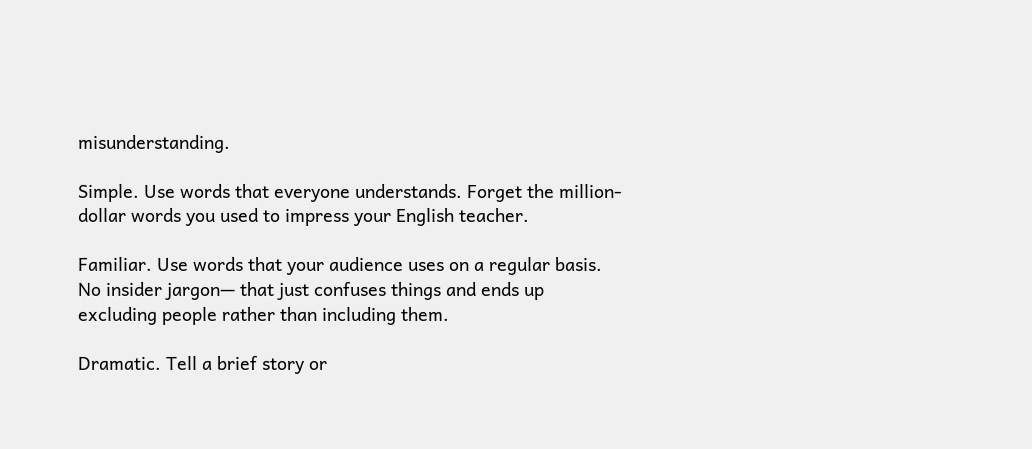misunderstanding.

Simple. Use words that everyone understands. Forget the million-dollar words you used to impress your English teacher.

Familiar. Use words that your audience uses on a regular basis. No insider jargon— that just confuses things and ends up excluding people rather than including them.

Dramatic. Tell a brief story or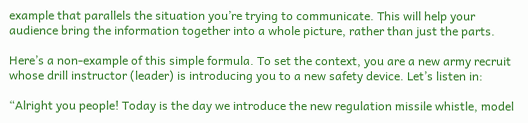example that parallels the situation you’re trying to communicate. This will help your audience bring the information together into a whole picture, rather than just the parts.

Here’s a non-example of this simple formula. To set the context, you are a new army recruit whose drill instructor (leader) is introducing you to a new safety device. Let’s listen in:

“Alright you people! Today is the day we introduce the new regulation missile whistle, model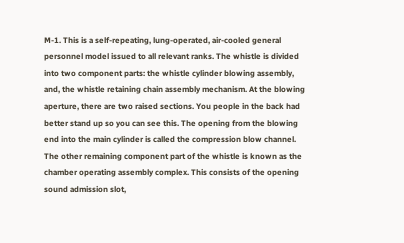M-1. This is a self-repeating, lung-operated, air-cooled general personnel model issued to all relevant ranks. The whistle is divided into two component parts: the whistle cylinder blowing assembly, and, the whistle retaining chain assembly mechanism. At the blowing aperture, there are two raised sections. You people in the back had better stand up so you can see this. The opening from the blowing end into the main cylinder is called the compression blow channel. The other remaining component part of the whistle is known as the chamber operating assembly complex. This consists of the opening sound admission slot,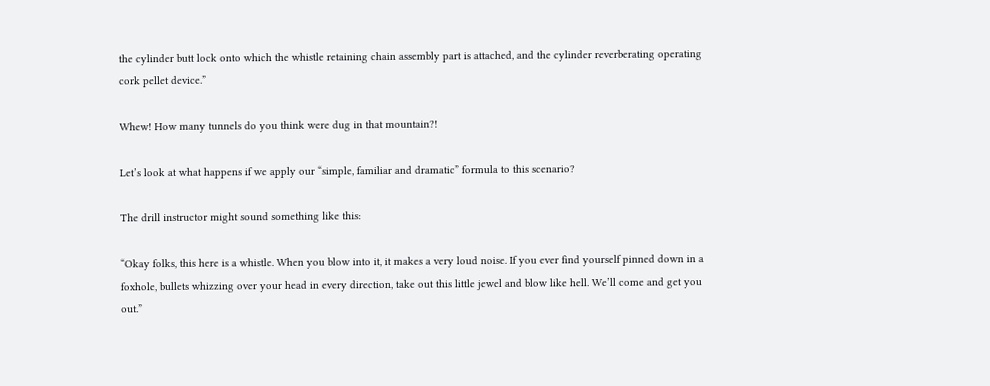the cylinder butt lock onto which the whistle retaining chain assembly part is attached, and the cylinder reverberating operating cork pellet device.”

Whew! How many tunnels do you think were dug in that mountain?!

Let’s look at what happens if we apply our “simple, familiar and dramatic” formula to this scenario?

The drill instructor might sound something like this:

“Okay folks, this here is a whistle. When you blow into it, it makes a very loud noise. If you ever find yourself pinned down in a foxhole, bullets whizzing over your head in every direction, take out this little jewel and blow like hell. We’ll come and get you out.”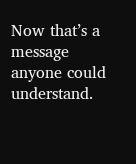Now that’s a message anyone could understand.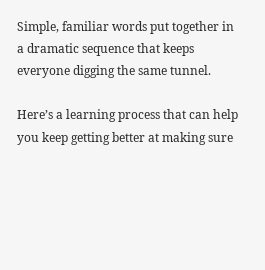Simple, familiar words put together in a dramatic sequence that keeps everyone digging the same tunnel.

Here’s a learning process that can help you keep getting better at making sure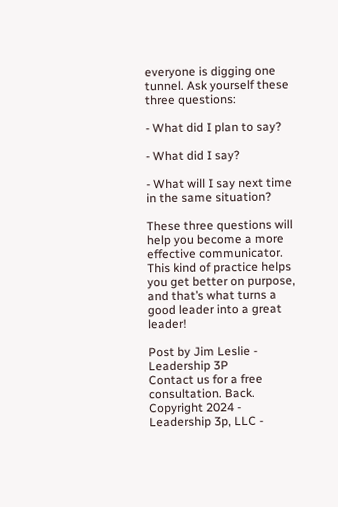everyone is digging one tunnel. Ask yourself these three questions:

- What did I plan to say?

- What did I say?

- What will I say next time in the same situation?

These three questions will help you become a more effective communicator. This kind of practice helps you get better on purpose, and that’s what turns a good leader into a great leader!

Post by Jim Leslie - Leadership 3P
Contact us for a free consultation. Back.
Copyright 2024 - Leadership 3p, LLC -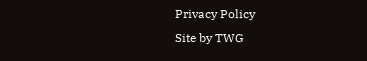Privacy Policy
Site by TWG